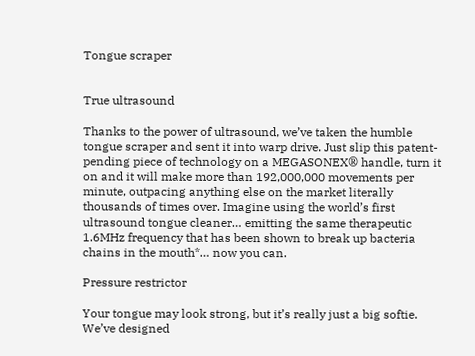Tongue scraper


True ultrasound

Thanks to the power of ultrasound, we’ve taken the humble tongue scraper and sent it into warp drive. Just slip this patent-pending piece of technology on a MEGASONEX® handle, turn it on and it will make more than 192,000,000 movements per minute, outpacing anything else on the market literally thousands of times over. Imagine using the world’s first ultrasound tongue cleaner… emitting the same therapeutic 1.6MHz frequency that has been shown to break up bacteria chains in the mouth*… now you can.

Pressure restrictor

Your tongue may look strong, but it’s really just a big softie. We’ve designed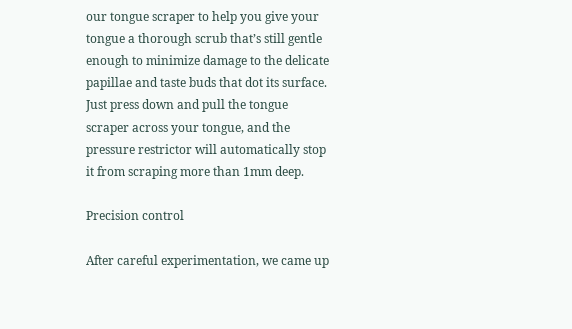our tongue scraper to help you give your tongue a thorough scrub that’s still gentle enough to minimize damage to the delicate papillae and taste buds that dot its surface. Just press down and pull the tongue scraper across your tongue, and the pressure restrictor will automatically stop it from scraping more than 1mm deep.

Precision control

After careful experimentation, we came up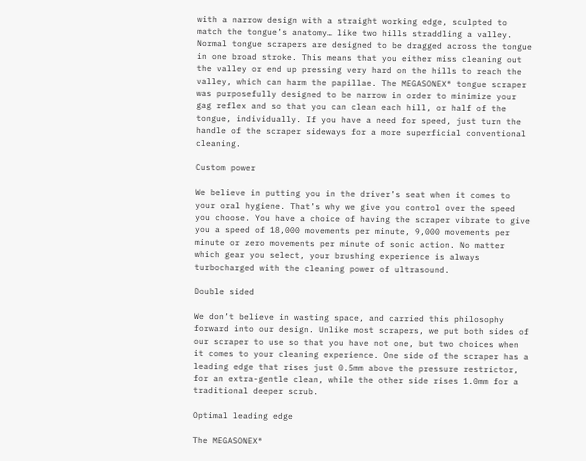with a narrow design with a straight working edge, sculpted to match the tongue’s anatomy… like two hills straddling a valley. Normal tongue scrapers are designed to be dragged across the tongue in one broad stroke. This means that you either miss cleaning out the valley or end up pressing very hard on the hills to reach the valley, which can harm the papillae. The MEGASONEX® tongue scraper was purposefully designed to be narrow in order to minimize your gag reflex and so that you can clean each hill, or half of the tongue, individually. If you have a need for speed, just turn the handle of the scraper sideways for a more superficial conventional cleaning.

Custom power

We believe in putting you in the driver’s seat when it comes to your oral hygiene. That’s why we give you control over the speed you choose. You have a choice of having the scraper vibrate to give you a speed of 18,000 movements per minute, 9,000 movements per minute or zero movements per minute of sonic action. No matter which gear you select, your brushing experience is always turbocharged with the cleaning power of ultrasound.

Double sided

We don’t believe in wasting space, and carried this philosophy forward into our design. Unlike most scrapers, we put both sides of our scraper to use so that you have not one, but two choices when it comes to your cleaning experience. One side of the scraper has a leading edge that rises just 0.5mm above the pressure restrictor, for an extra-gentle clean, while the other side rises 1.0mm for a traditional deeper scrub.

Optimal leading edge

The MEGASONEX®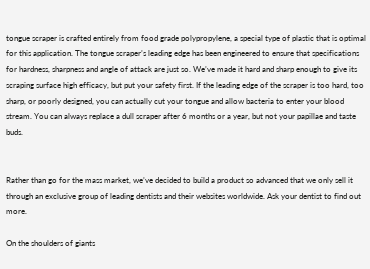tongue scraper is crafted entirely from food grade polypropylene, a special type of plastic that is optimal for this application. The tongue scraper’s leading edge has been engineered to ensure that specifications for hardness, sharpness and angle of attack are just so. We’ve made it hard and sharp enough to give its scraping surface high efficacy, but put your safety first. If the leading edge of the scraper is too hard, too sharp, or poorly designed, you can actually cut your tongue and allow bacteria to enter your blood stream. You can always replace a dull scraper after 6 months or a year, but not your papillae and taste buds.


Rather than go for the mass market, we’ve decided to build a product so advanced that we only sell it through an exclusive group of leading dentists and their websites worldwide. Ask your dentist to find out more.

On the shoulders of giants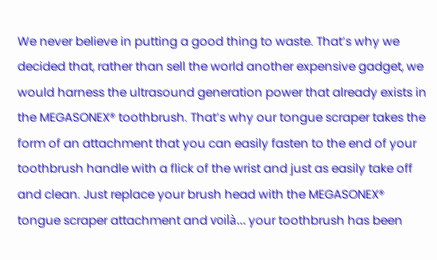We never believe in putting a good thing to waste. That’s why we decided that, rather than sell the world another expensive gadget, we would harness the ultrasound generation power that already exists in the MEGASONEX® toothbrush. That’s why our tongue scraper takes the form of an attachment that you can easily fasten to the end of your toothbrush handle with a flick of the wrist and just as easily take off and clean. Just replace your brush head with the MEGASONEX® tongue scraper attachment and voilà… your toothbrush has been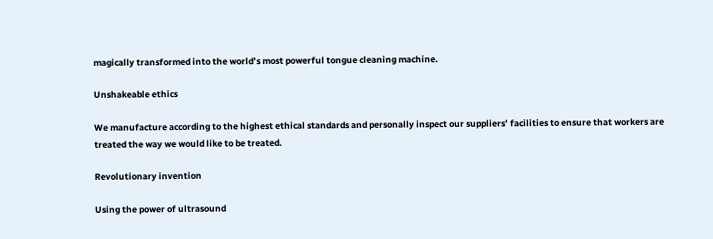magically transformed into the world’s most powerful tongue cleaning machine.

Unshakeable ethics

We manufacture according to the highest ethical standards and personally inspect our suppliers’ facilities to ensure that workers are treated the way we would like to be treated.

Revolutionary invention

Using the power of ultrasound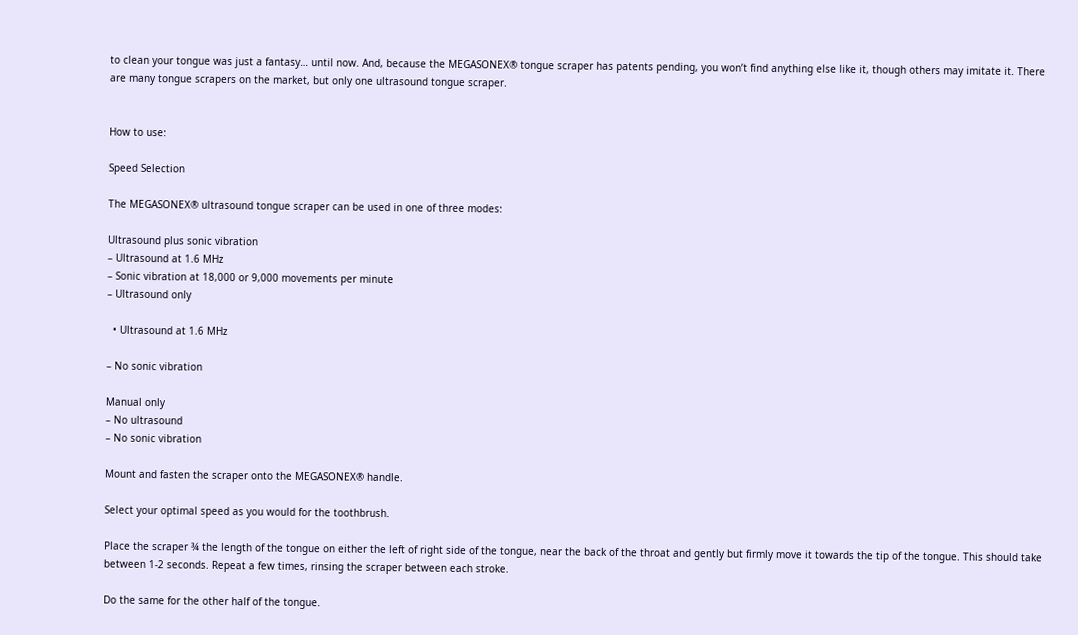to clean your tongue was just a fantasy… until now. And, because the MEGASONEX® tongue scraper has patents pending, you won’t find anything else like it, though others may imitate it. There are many tongue scrapers on the market, but only one ultrasound tongue scraper.


How to use:

Speed Selection

The MEGASONEX® ultrasound tongue scraper can be used in one of three modes:

Ultrasound plus sonic vibration
– Ultrasound at 1.6 MHz
– Sonic vibration at 18,000 or 9,000 movements per minute
– Ultrasound only

  • Ultrasound at 1.6 MHz

– No sonic vibration

Manual only
– No ultrasound
– No sonic vibration

Mount and fasten the scraper onto the MEGASONEX® handle.

Select your optimal speed as you would for the toothbrush.

Place the scraper ¾ the length of the tongue on either the left of right side of the tongue, near the back of the throat and gently but firmly move it towards the tip of the tongue. This should take between 1-2 seconds. Repeat a few times, rinsing the scraper between each stroke.

Do the same for the other half of the tongue.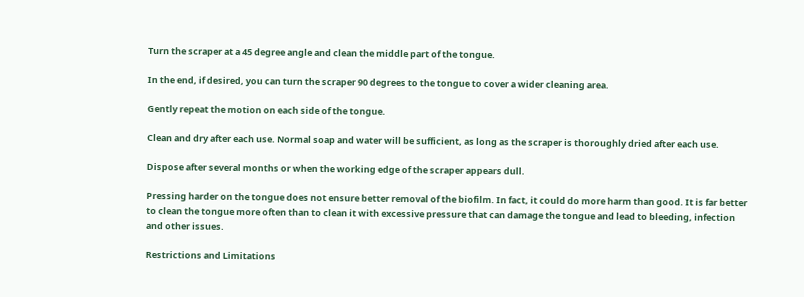Turn the scraper at a 45 degree angle and clean the middle part of the tongue.

In the end, if desired, you can turn the scraper 90 degrees to the tongue to cover a wider cleaning area.

Gently repeat the motion on each side of the tongue.

Clean and dry after each use. Normal soap and water will be sufficient, as long as the scraper is thoroughly dried after each use.

Dispose after several months or when the working edge of the scraper appears dull.

Pressing harder on the tongue does not ensure better removal of the biofilm. In fact, it could do more harm than good. It is far better to clean the tongue more often than to clean it with excessive pressure that can damage the tongue and lead to bleeding, infection and other issues.

Restrictions and Limitations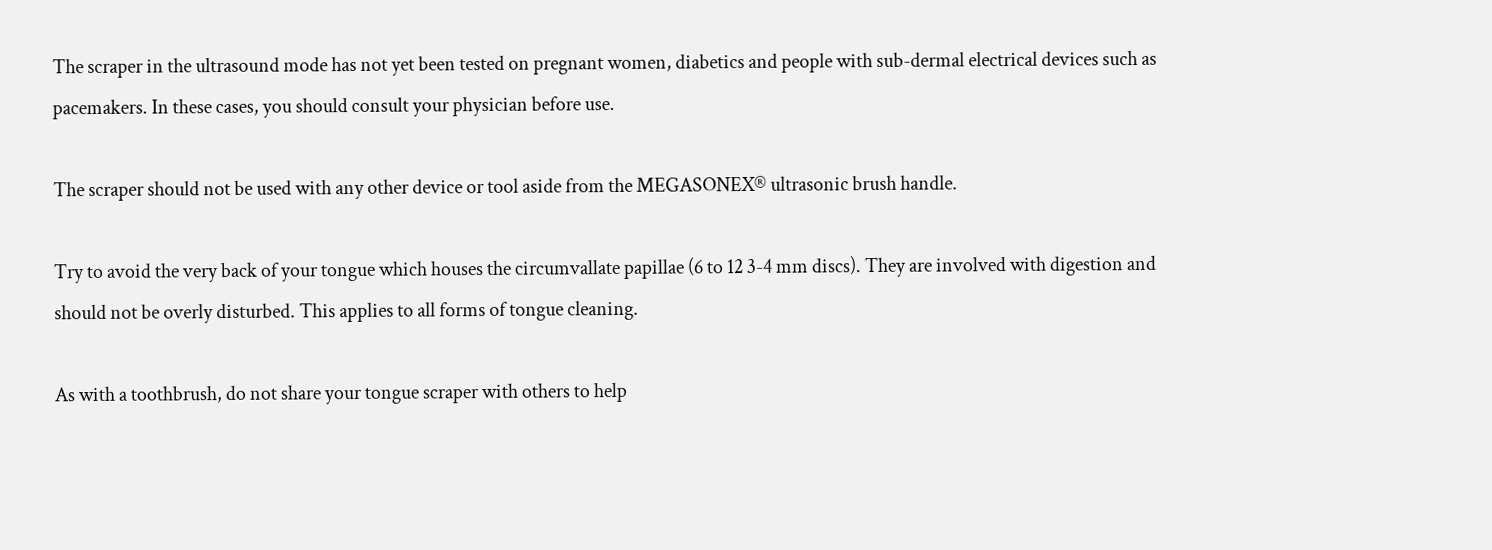The scraper in the ultrasound mode has not yet been tested on pregnant women, diabetics and people with sub-dermal electrical devices such as pacemakers. In these cases, you should consult your physician before use.

The scraper should not be used with any other device or tool aside from the MEGASONEX® ultrasonic brush handle.

Try to avoid the very back of your tongue which houses the circumvallate papillae (6 to 12 3-4 mm discs). They are involved with digestion and should not be overly disturbed. This applies to all forms of tongue cleaning.

As with a toothbrush, do not share your tongue scraper with others to help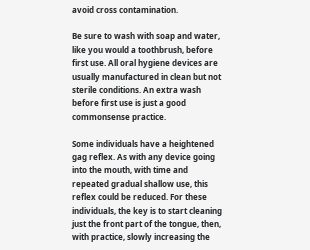avoid cross contamination.

Be sure to wash with soap and water, like you would a toothbrush, before first use. All oral hygiene devices are usually manufactured in clean but not sterile conditions. An extra wash before first use is just a good commonsense practice.

Some individuals have a heightened gag reflex. As with any device going into the mouth, with time and repeated gradual shallow use, this reflex could be reduced. For these individuals, the key is to start cleaning just the front part of the tongue, then, with practice, slowly increasing the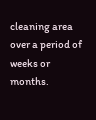cleaning area over a period of weeks or months.